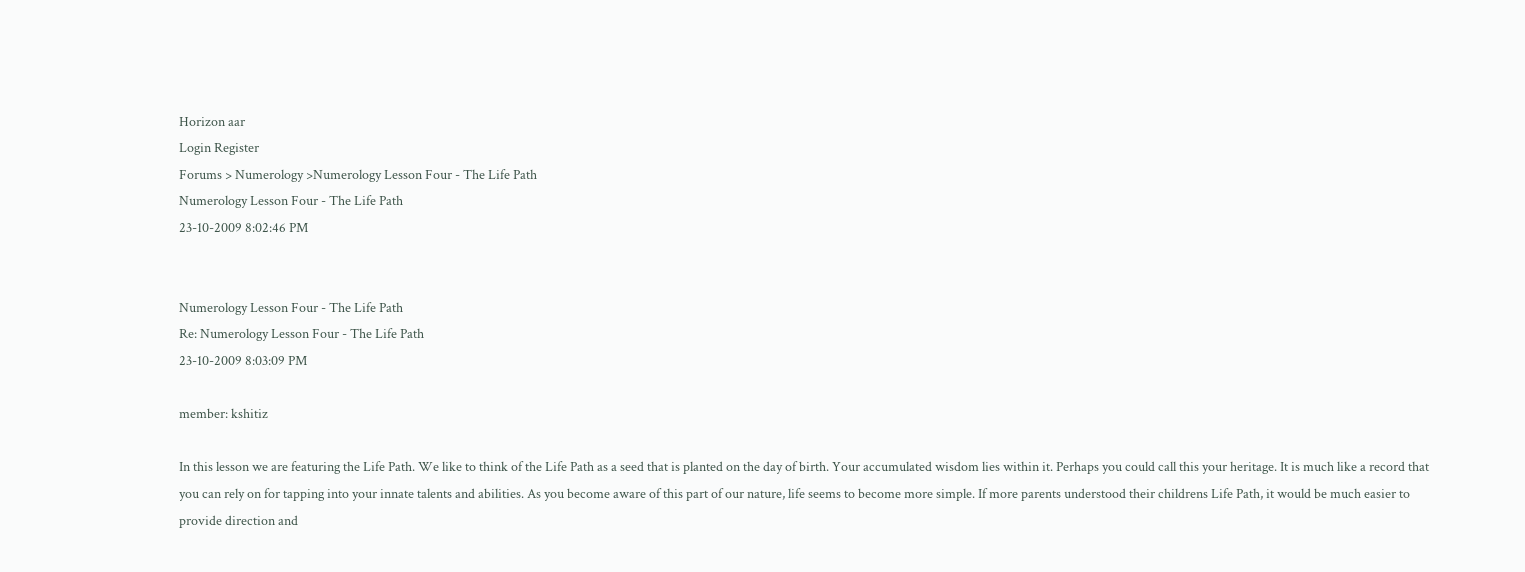Horizon aar
Login Register
Forums > Numerology >Numerology Lesson Four - The Life Path
Numerology Lesson Four - The Life Path
23-10-2009 8:02:46 PM


Numerology Lesson Four - The Life Path
Re: Numerology Lesson Four - The Life Path
23-10-2009 8:03:09 PM

member: kshitiz

In this lesson we are featuring the Life Path. We like to think of the Life Path as a seed that is planted on the day of birth. Your accumulated wisdom lies within it. Perhaps you could call this your heritage. It is much like a record that you can rely on for tapping into your innate talents and abilities. As you become aware of this part of our nature, life seems to become more simple. If more parents understood their childrens Life Path, it would be much easier to provide direction and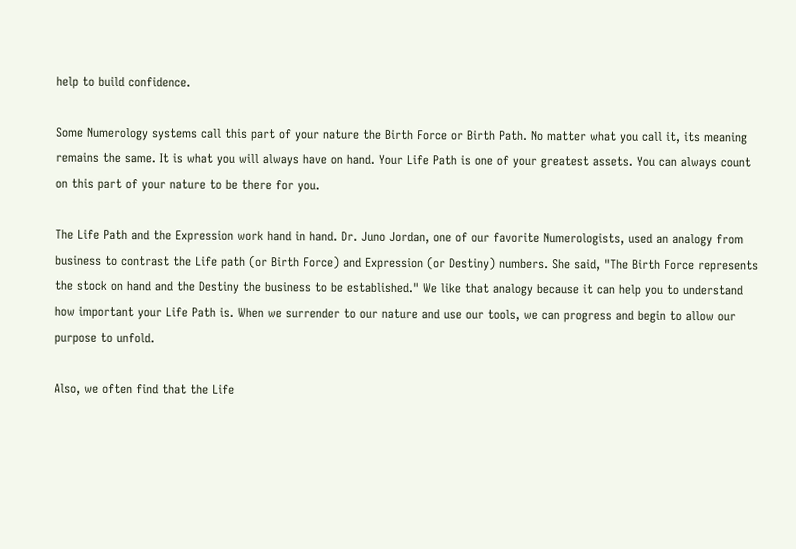help to build confidence.

Some Numerology systems call this part of your nature the Birth Force or Birth Path. No matter what you call it, its meaning remains the same. It is what you will always have on hand. Your Life Path is one of your greatest assets. You can always count on this part of your nature to be there for you.

The Life Path and the Expression work hand in hand. Dr. Juno Jordan, one of our favorite Numerologists, used an analogy from business to contrast the Life path (or Birth Force) and Expression (or Destiny) numbers. She said, "The Birth Force represents the stock on hand and the Destiny the business to be established." We like that analogy because it can help you to understand how important your Life Path is. When we surrender to our nature and use our tools, we can progress and begin to allow our purpose to unfold.

Also, we often find that the Life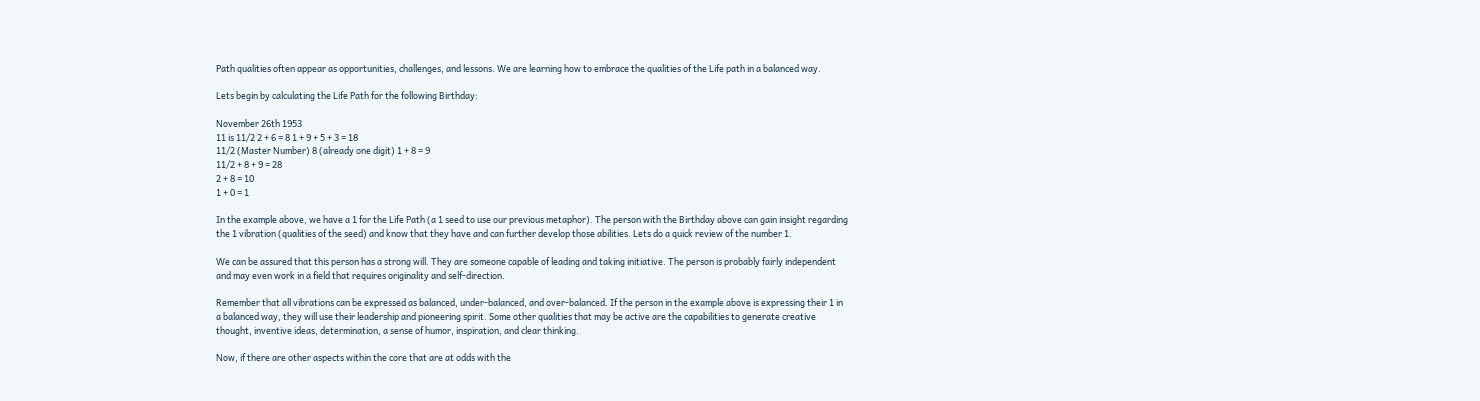Path qualities often appear as opportunities, challenges, and lessons. We are learning how to embrace the qualities of the Life path in a balanced way.

Lets begin by calculating the Life Path for the following Birthday:

November 26th 1953
11 is 11/2 2 + 6 = 8 1 + 9 + 5 + 3 = 18
11/2 (Master Number) 8 (already one digit) 1 + 8 = 9
11/2 + 8 + 9 = 28
2 + 8 = 10
1 + 0 = 1

In the example above, we have a 1 for the Life Path (a 1 seed to use our previous metaphor). The person with the Birthday above can gain insight regarding the 1 vibration (qualities of the seed) and know that they have and can further develop those abilities. Lets do a quick review of the number 1.

We can be assured that this person has a strong will. They are someone capable of leading and taking initiative. The person is probably fairly independent and may even work in a field that requires originality and self-direction.

Remember that all vibrations can be expressed as balanced, under-balanced, and over-balanced. If the person in the example above is expressing their 1 in a balanced way, they will use their leadership and pioneering spirit. Some other qualities that may be active are the capabilities to generate creative thought, inventive ideas, determination, a sense of humor, inspiration, and clear thinking.

Now, if there are other aspects within the core that are at odds with the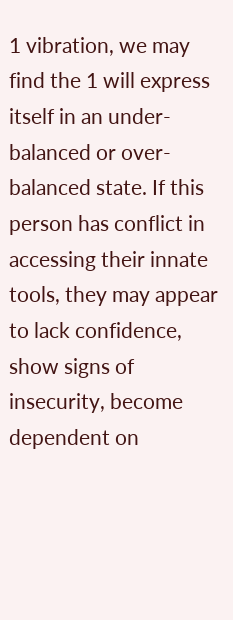1 vibration, we may find the 1 will express itself in an under-balanced or over-balanced state. If this person has conflict in accessing their innate tools, they may appear to lack confidence, show signs of insecurity, become dependent on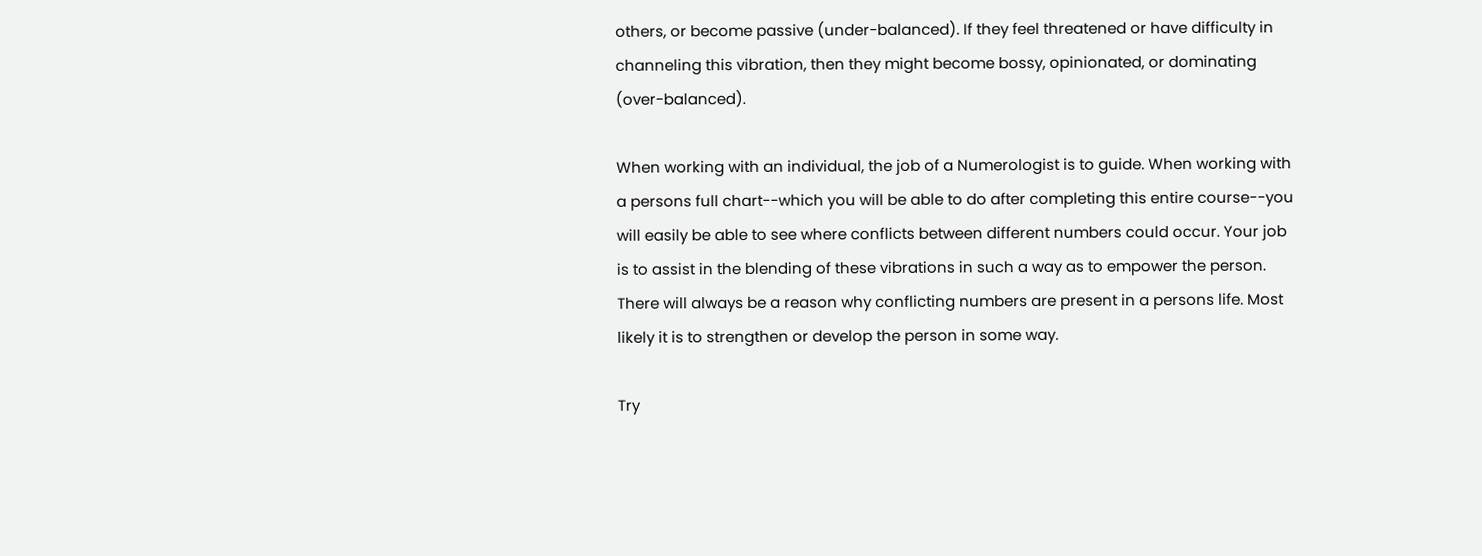others, or become passive (under-balanced). If they feel threatened or have difficulty in channeling this vibration, then they might become bossy, opinionated, or dominating (over-balanced).

When working with an individual, the job of a Numerologist is to guide. When working with a persons full chart--which you will be able to do after completing this entire course--you will easily be able to see where conflicts between different numbers could occur. Your job is to assist in the blending of these vibrations in such a way as to empower the person. There will always be a reason why conflicting numbers are present in a persons life. Most likely it is to strengthen or develop the person in some way.

Try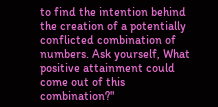to find the intention behind the creation of a potentially conflicted combination of numbers. Ask yourself, What positive attainment could come out of this combination?"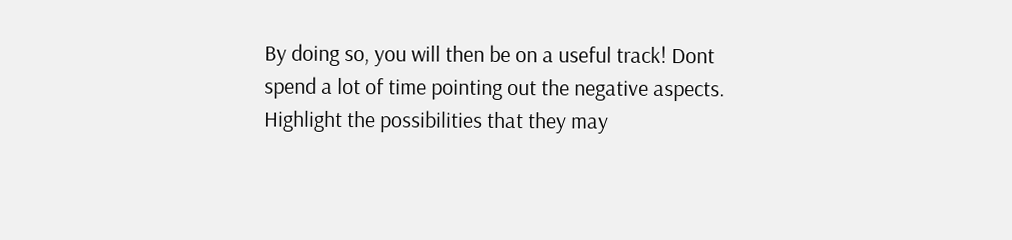By doing so, you will then be on a useful track! Dont spend a lot of time pointing out the negative aspects. Highlight the possibilities that they may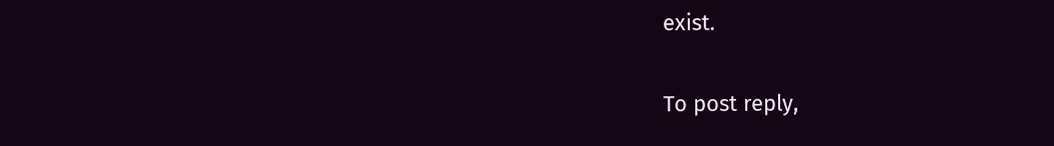exist.

To post reply,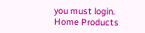you must login.
Home Products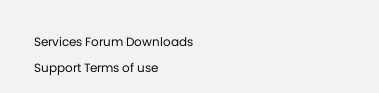Services Forum Downloads Support Terms of use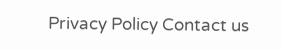Privacy Policy Contact us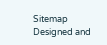Sitemap
Designed and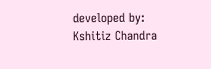developed by: Kshitiz Chandra